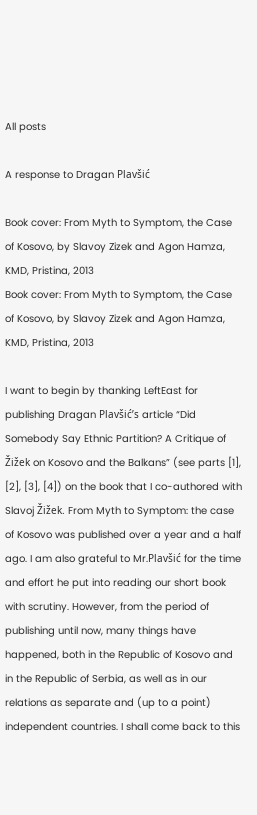All posts

A response to Dragan Plavšić

Book cover: From Myth to Symptom, the Case of Kosovo, by Slavoy Zizek and Agon Hamza, KMD, Pristina, 2013
Book cover: From Myth to Symptom, the Case of Kosovo, by Slavoy Zizek and Agon Hamza, KMD, Pristina, 2013

I want to begin by thanking LeftEast for publishing Dragan Plavšić’s article “Did Somebody Say Ethnic Partition? A Critique of Žižek on Kosovo and the Balkans” (see parts [1], [2], [3], [4]) on the book that I co-authored with Slavoj Žižek. From Myth to Symptom: the case of Kosovo was published over a year and a half ago. I am also grateful to Mr.Plavšić for the time and effort he put into reading our short book with scrutiny. However, from the period of publishing until now, many things have happened, both in the Republic of Kosovo and in the Republic of Serbia, as well as in our relations as separate and (up to a point) independent countries. I shall come back to this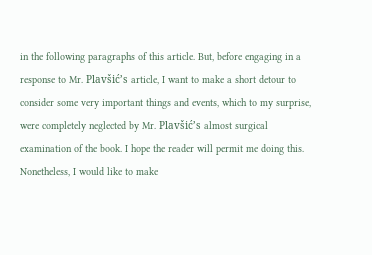in the following paragraphs of this article. But, before engaging in a response to Mr. Plavšić’s article, I want to make a short detour to consider some very important things and events, which to my surprise, were completely neglected by Mr. Plavšić’s almost surgical examination of the book. I hope the reader will permit me doing this. Nonetheless, I would like to make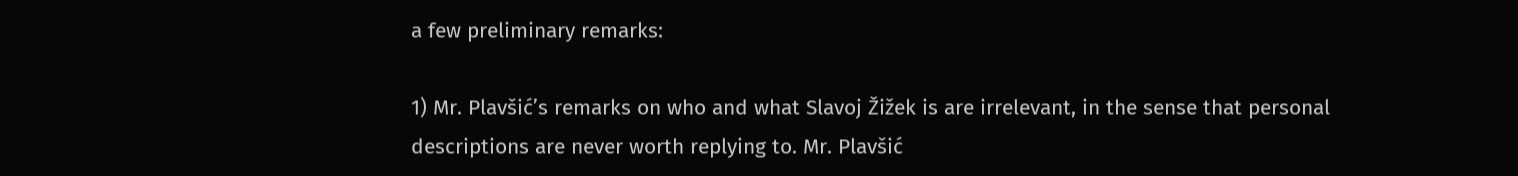a few preliminary remarks:

1) Mr. Plavšić’s remarks on who and what Slavoj Žižek is are irrelevant, in the sense that personal descriptions are never worth replying to. Mr. Plavšić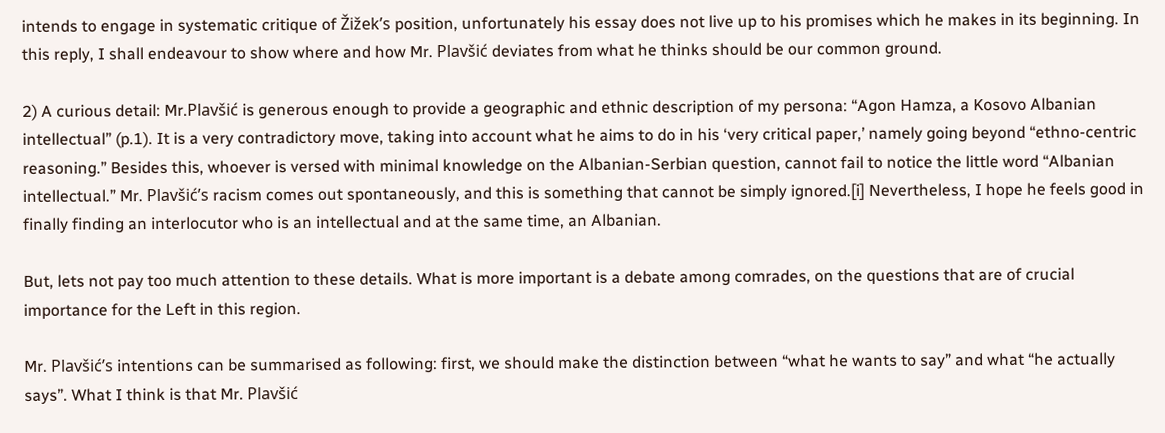intends to engage in systematic critique of Žižek’s position, unfortunately his essay does not live up to his promises which he makes in its beginning. In this reply, I shall endeavour to show where and how Mr. Plavšić deviates from what he thinks should be our common ground.

2) A curious detail: Mr.Plavšić is generous enough to provide a geographic and ethnic description of my persona: “Agon Hamza, a Kosovo Albanian intellectual” (p.1). It is a very contradictory move, taking into account what he aims to do in his ‘very critical paper,’ namely going beyond “ethno-centric reasoning.” Besides this, whoever is versed with minimal knowledge on the Albanian-Serbian question, cannot fail to notice the little word “Albanian intellectual.” Mr. Plavšić’s racism comes out spontaneously, and this is something that cannot be simply ignored.[i] Nevertheless, I hope he feels good in finally finding an interlocutor who is an intellectual and at the same time, an Albanian.

But, lets not pay too much attention to these details. What is more important is a debate among comrades, on the questions that are of crucial importance for the Left in this region.

Mr. Plavšić’s intentions can be summarised as following: first, we should make the distinction between “what he wants to say” and what “he actually says”. What I think is that Mr. Plavšić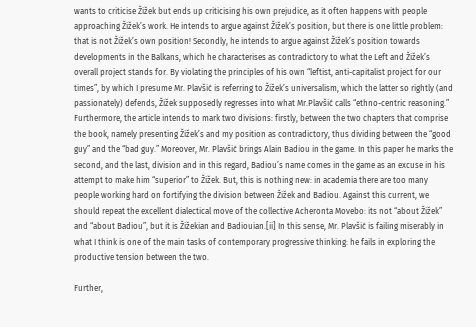wants to criticise Žižek but ends up criticising his own prejudice, as it often happens with people approaching Žižek’s work. He intends to argue against Žižek’s position, but there is one little problem: that is not Žižek’s own position! Secondly, he intends to argue against Žižek’s position towards developments in the Balkans, which he characterises as contradictory to what the Left and Žižek’s overall project stands for. By violating the principles of his own “leftist, anti-capitalist project for our times”, by which I presume Mr. Plavšić is referring to Žižek’s universalism, which the latter so rightly (and passionately) defends, Žižek supposedly regresses into what Mr.Plavšić calls “ethno-centric reasoning.” Furthermore, the article intends to mark two divisions: firstly, between the two chapters that comprise the book, namely presenting Žižek’s and my position as contradictory, thus dividing between the “good guy” and the “bad guy.” Moreover, Mr. Plavšić brings Alain Badiou in the game. In this paper he marks the second, and the last, division and in this regard, Badiou’s name comes in the game as an excuse in his attempt to make him “superior” to Žižek. But, this is nothing new: in academia there are too many people working hard on fortifying the division between Žižek and Badiou. Against this current, we should repeat the excellent dialectical move of the collective Acheronta Movebo: its not “about Žižek” and “about Badiou”, but it is Žižekian and Badiouian.[ii] In this sense, Mr. Plavšić is failing miserably in what I think is one of the main tasks of contemporary progressive thinking: he fails in exploring the productive tension between the two.

Further,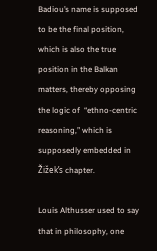Badiou’s name is supposed to be the final position, which is also the true position in the Balkan matters, thereby opposing the logic of  “ethno-centric reasoning,” which is supposedly embedded in Žižek’s chapter.

Louis Althusser used to say that in philosophy, one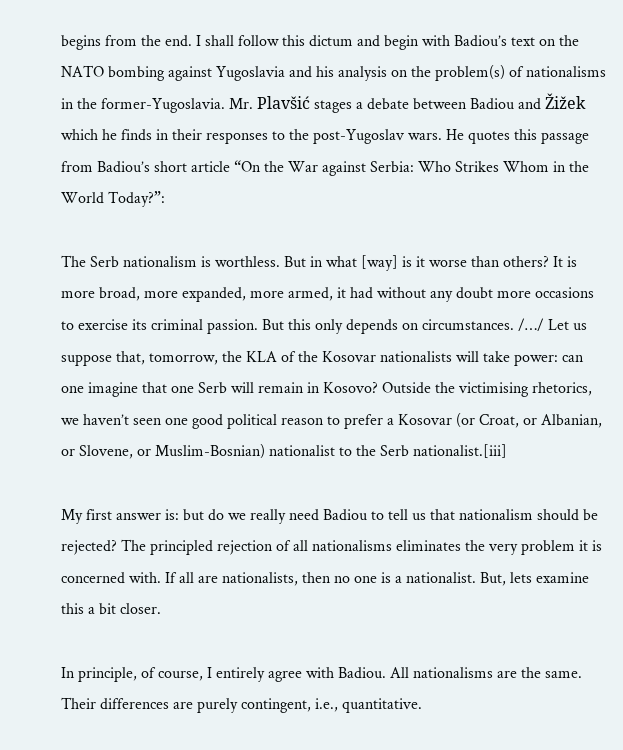begins from the end. I shall follow this dictum and begin with Badiou’s text on the NATO bombing against Yugoslavia and his analysis on the problem(s) of nationalisms in the former-Yugoslavia. Mr. Plavšić stages a debate between Badiou and Žižek which he finds in their responses to the post-Yugoslav wars. He quotes this passage from Badiou’s short article “On the War against Serbia: Who Strikes Whom in the World Today?”:

The Serb nationalism is worthless. But in what [way] is it worse than others? It is more broad, more expanded, more armed, it had without any doubt more occasions to exercise its criminal passion. But this only depends on circumstances. /…/ Let us suppose that, tomorrow, the KLA of the Kosovar nationalists will take power: can one imagine that one Serb will remain in Kosovo? Outside the victimising rhetorics, we haven’t seen one good political reason to prefer a Kosovar (or Croat, or Albanian, or Slovene, or Muslim-Bosnian) nationalist to the Serb nationalist.[iii]

My first answer is: but do we really need Badiou to tell us that nationalism should be rejected? The principled rejection of all nationalisms eliminates the very problem it is concerned with. If all are nationalists, then no one is a nationalist. But, lets examine this a bit closer.

In principle, of course, I entirely agree with Badiou. All nationalisms are the same. Their differences are purely contingent, i.e., quantitative.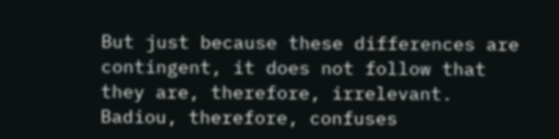But just because these differences are contingent, it does not follow that they are, therefore, irrelevant. Badiou, therefore, confuses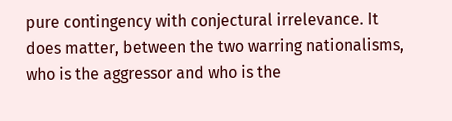pure contingency with conjectural irrelevance. It does matter, between the two warring nationalisms, who is the aggressor and who is the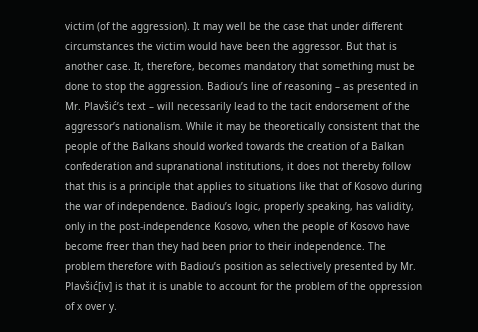victim (of the aggression). It may well be the case that under different circumstances the victim would have been the aggressor. But that is another case. It, therefore, becomes mandatory that something must be done to stop the aggression. Badiou’s line of reasoning – as presented in Mr. Plavšić’s text – will necessarily lead to the tacit endorsement of the aggressor’s nationalism. While it may be theoretically consistent that the people of the Balkans should worked towards the creation of a Balkan confederation and supranational institutions, it does not thereby follow that this is a principle that applies to situations like that of Kosovo during the war of independence. Badiou’s logic, properly speaking, has validity, only in the post-independence Kosovo, when the people of Kosovo have become freer than they had been prior to their independence. The problem therefore with Badiou’s position as selectively presented by Mr. Plavšić[iv] is that it is unable to account for the problem of the oppression of x over y.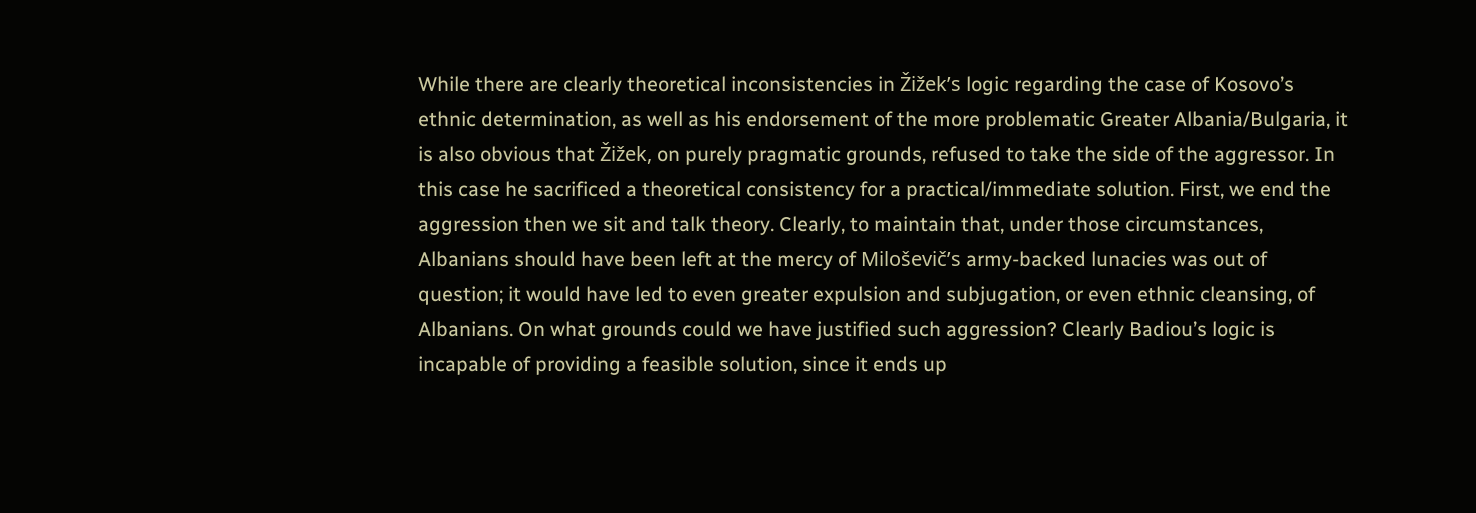While there are clearly theoretical inconsistencies in Žižek’s logic regarding the case of Kosovo’s ethnic determination, as well as his endorsement of the more problematic Greater Albania/Bulgaria, it is also obvious that Žižek, on purely pragmatic grounds, refused to take the side of the aggressor. In this case he sacrificed a theoretical consistency for a practical/immediate solution. First, we end the aggression then we sit and talk theory. Clearly, to maintain that, under those circumstances, Albanians should have been left at the mercy of Miloševič’s army-backed lunacies was out of question; it would have led to even greater expulsion and subjugation, or even ethnic cleansing, of Albanians. On what grounds could we have justified such aggression? Clearly Badiou’s logic is incapable of providing a feasible solution, since it ends up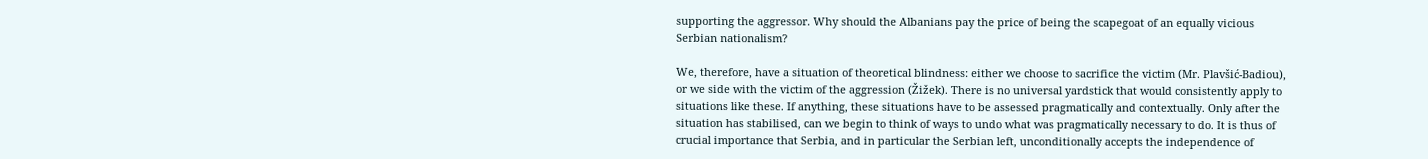supporting the aggressor. Why should the Albanians pay the price of being the scapegoat of an equally vicious Serbian nationalism?

We, therefore, have a situation of theoretical blindness: either we choose to sacrifice the victim (Mr. Plavšić-Badiou), or we side with the victim of the aggression (Žižek). There is no universal yardstick that would consistently apply to situations like these. If anything, these situations have to be assessed pragmatically and contextually. Only after the situation has stabilised, can we begin to think of ways to undo what was pragmatically necessary to do. It is thus of crucial importance that Serbia, and in particular the Serbian left, unconditionally accepts the independence of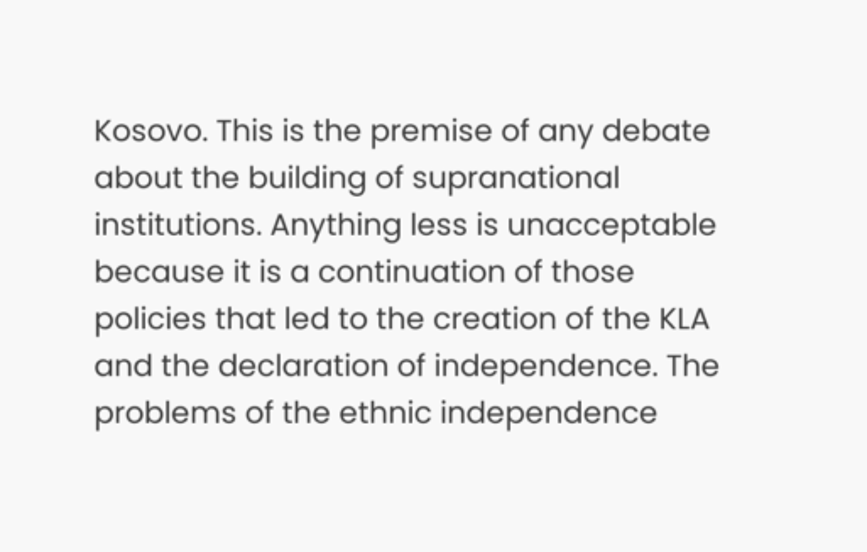Kosovo. This is the premise of any debate about the building of supranational institutions. Anything less is unacceptable because it is a continuation of those policies that led to the creation of the KLA and the declaration of independence. The problems of the ethnic independence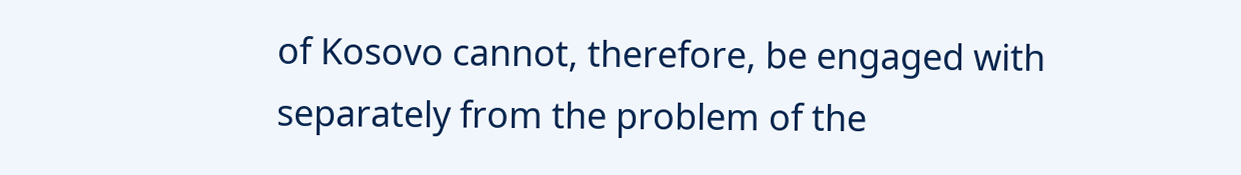of Kosovo cannot, therefore, be engaged with separately from the problem of the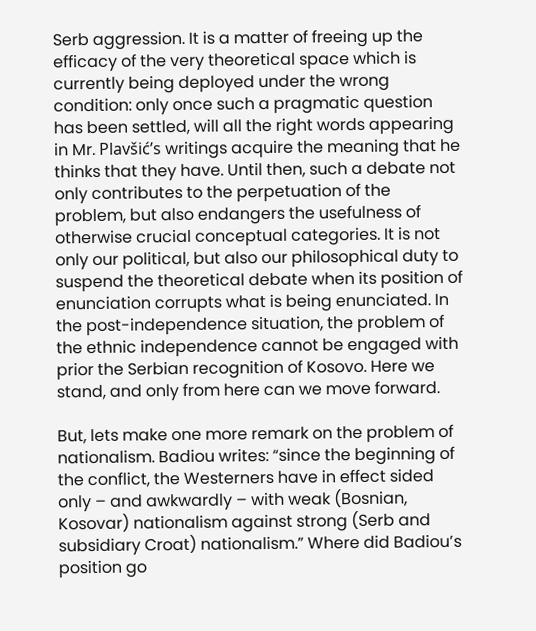Serb aggression. It is a matter of freeing up the efficacy of the very theoretical space which is currently being deployed under the wrong condition: only once such a pragmatic question has been settled, will all the right words appearing in Mr. Plavšić’s writings acquire the meaning that he thinks that they have. Until then, such a debate not only contributes to the perpetuation of the problem, but also endangers the usefulness of otherwise crucial conceptual categories. It is not only our political, but also our philosophical duty to suspend the theoretical debate when its position of enunciation corrupts what is being enunciated. In the post-independence situation, the problem of the ethnic independence cannot be engaged with prior the Serbian recognition of Kosovo. Here we stand, and only from here can we move forward.

But, lets make one more remark on the problem of nationalism. Badiou writes: “since the beginning of the conflict, the Westerners have in effect sided only – and awkwardly – with weak (Bosnian, Kosovar) nationalism against strong (Serb and subsidiary Croat) nationalism.” Where did Badiou’s position go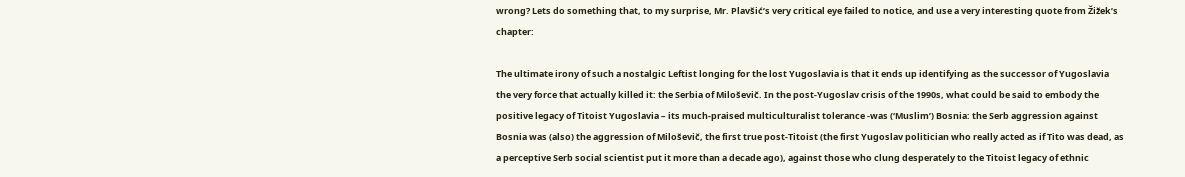wrong? Lets do something that, to my surprise, Mr. Plavšić’s very critical eye failed to notice, and use a very interesting quote from Žižek’s chapter:

The ultimate irony of such a nostalgic Leftist longing for the lost Yugoslavia is that it ends up identifying as the successor of Yugoslavia the very force that actually killed it: the Serbia of Miloševič. In the post-Yugoslav crisis of the 1990s, what could be said to embody the positive legacy of Titoist Yugoslavia – its much-praised multiculturalist tolerance -was (‘Muslim’) Bosnia: the Serb aggression against Bosnia was (also) the aggression of Miloševič, the first true post-Titoist (the first Yugoslav politician who really acted as if Tito was dead, as a perceptive Serb social scientist put it more than a decade ago), against those who clung desperately to the Titoist legacy of ethnic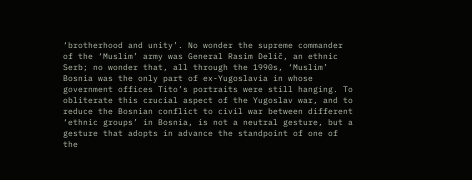‘brotherhood and unity’. No wonder the supreme commander of the ‘Muslim’ army was General Rasim Delič, an ethnic Serb; no wonder that, all through the 1990s, ‘Muslim’ Bosnia was the only part of ex-Yugoslavia in whose government offices Tito’s portraits were still hanging. To obliterate this crucial aspect of the Yugoslav war, and to reduce the Bosnian conflict to civil war between different ‘ethnic groups’ in Bosnia, is not a neutral gesture, but a gesture that adopts in advance the standpoint of one of the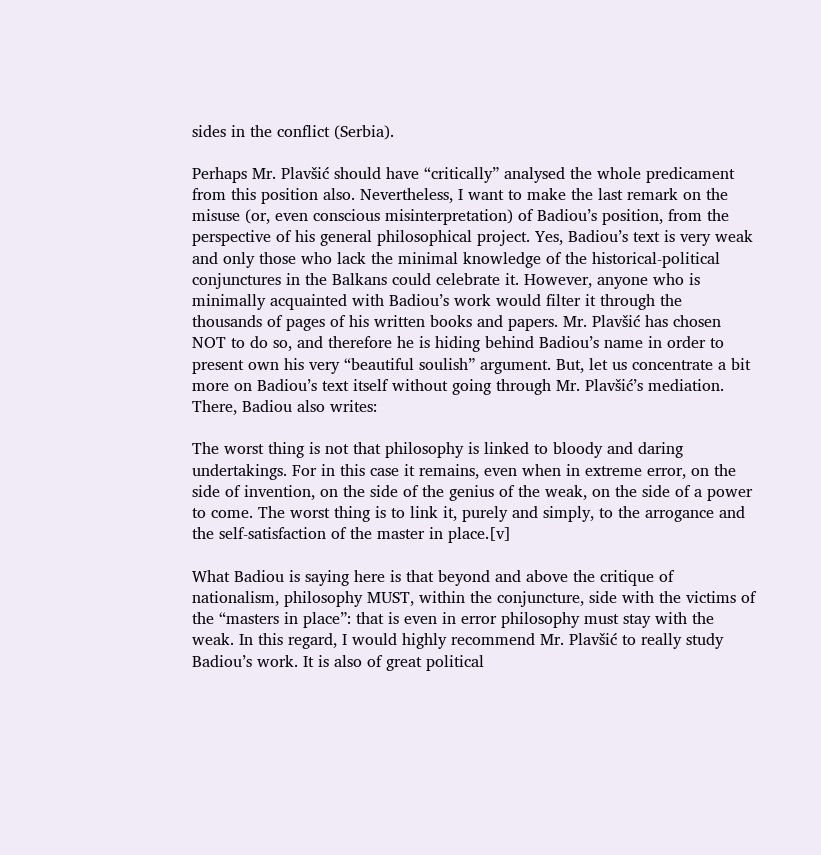sides in the conflict (Serbia).

Perhaps Mr. Plavšić should have “critically” analysed the whole predicament from this position also. Nevertheless, I want to make the last remark on the misuse (or, even conscious misinterpretation) of Badiou’s position, from the perspective of his general philosophical project. Yes, Badiou’s text is very weak and only those who lack the minimal knowledge of the historical-political conjunctures in the Balkans could celebrate it. However, anyone who is minimally acquainted with Badiou’s work would filter it through the thousands of pages of his written books and papers. Mr. Plavšić has chosen NOT to do so, and therefore he is hiding behind Badiou’s name in order to present own his very “beautiful soulish” argument. But, let us concentrate a bit more on Badiou’s text itself without going through Mr. Plavšić’s mediation. There, Badiou also writes:

The worst thing is not that philosophy is linked to bloody and daring undertakings. For in this case it remains, even when in extreme error, on the side of invention, on the side of the genius of the weak, on the side of a power to come. The worst thing is to link it, purely and simply, to the arrogance and the self-satisfaction of the master in place.[v]

What Badiou is saying here is that beyond and above the critique of nationalism, philosophy MUST, within the conjuncture, side with the victims of the “masters in place”: that is even in error philosophy must stay with the weak. In this regard, I would highly recommend Mr. Plavšić to really study Badiou’s work. It is also of great political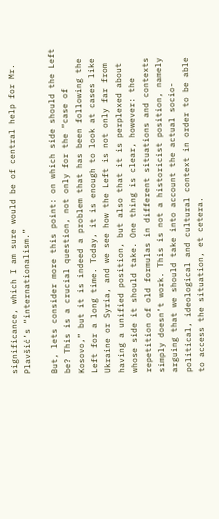significance, which I am sure would be of central help for Mr. Plavšić’s “internationalism.”

But, lets consider more this point: on which side should the Left be? This is a crucial question, not only for the “case of Kosovo,” but it is indeed a problem that has been following the Left for a long time. Today, it is enough to look at cases like Ukraine or Syria, and we see how the Left is not only far from having a unified position, but also that it is perplexed about whose side it should take. One thing is clear, however: the repetition of old formulas in different situations and contexts simply doesn’t work. This is not a historicist position, namely arguing that we should take into account the actual socio-political, ideological and cultural context in order to be able to access the situation, et cetera.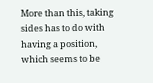More than this, taking sides has to do with having a position, which seems to be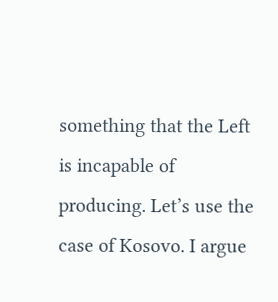something that the Left is incapable of producing. Let’s use the case of Kosovo. I argue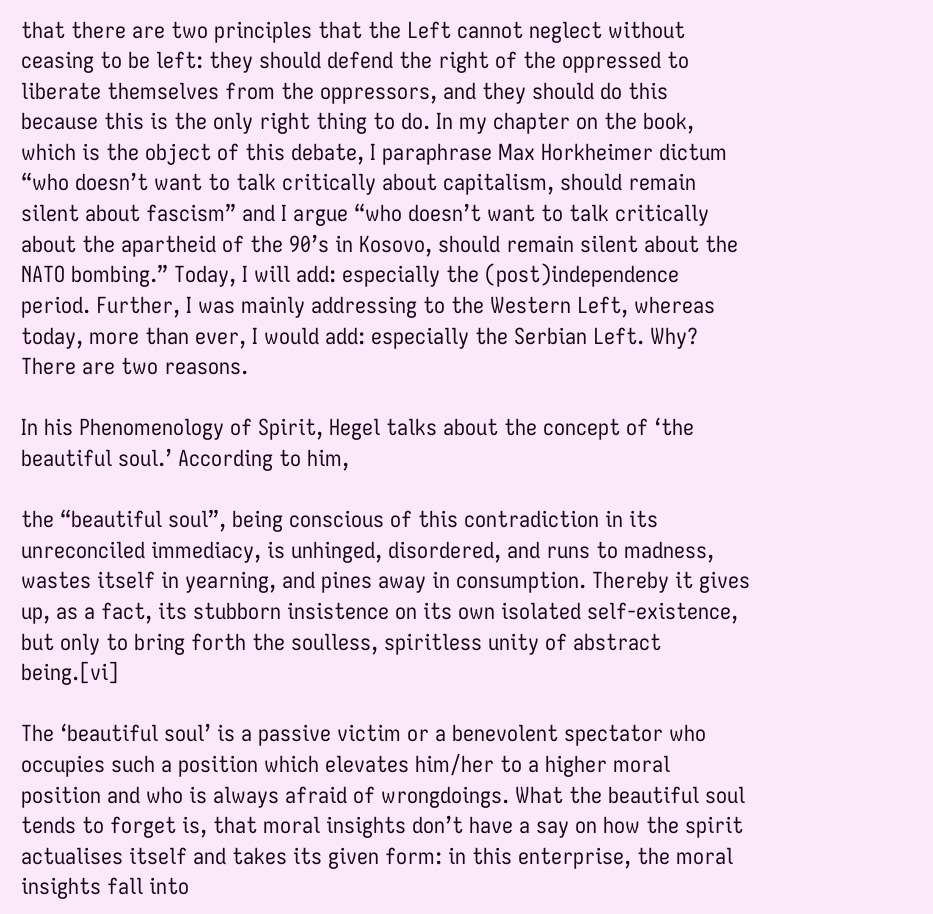that there are two principles that the Left cannot neglect without ceasing to be left: they should defend the right of the oppressed to liberate themselves from the oppressors, and they should do this because this is the only right thing to do. In my chapter on the book, which is the object of this debate, I paraphrase Max Horkheimer dictum “who doesn’t want to talk critically about capitalism, should remain silent about fascism” and I argue “who doesn’t want to talk critically about the apartheid of the 90’s in Kosovo, should remain silent about the NATO bombing.” Today, I will add: especially the (post)independence period. Further, I was mainly addressing to the Western Left, whereas today, more than ever, I would add: especially the Serbian Left. Why? There are two reasons.

In his Phenomenology of Spirit, Hegel talks about the concept of ‘the beautiful soul.’ According to him,

the “beautiful soul”, being conscious of this contradiction in its unreconciled immediacy, is unhinged, disordered, and runs to madness, wastes itself in yearning, and pines away in consumption. Thereby it gives up, as a fact, its stubborn insistence on its own isolated self-existence, but only to bring forth the soulless, spiritless unity of abstract being.[vi]

The ‘beautiful soul’ is a passive victim or a benevolent spectator who occupies such a position which elevates him/her to a higher moral position and who is always afraid of wrongdoings. What the beautiful soul tends to forget is, that moral insights don’t have a say on how the spirit actualises itself and takes its given form: in this enterprise, the moral insights fall into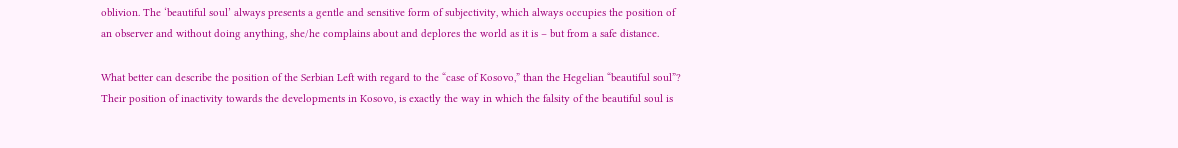oblivion. The ‘beautiful soul’ always presents a gentle and sensitive form of subjectivity, which always occupies the position of an observer and without doing anything, she/he complains about and deplores the world as it is – but from a safe distance.

What better can describe the position of the Serbian Left with regard to the “case of Kosovo,” than the Hegelian “beautiful soul”? Their position of inactivity towards the developments in Kosovo, is exactly the way in which the falsity of the beautiful soul is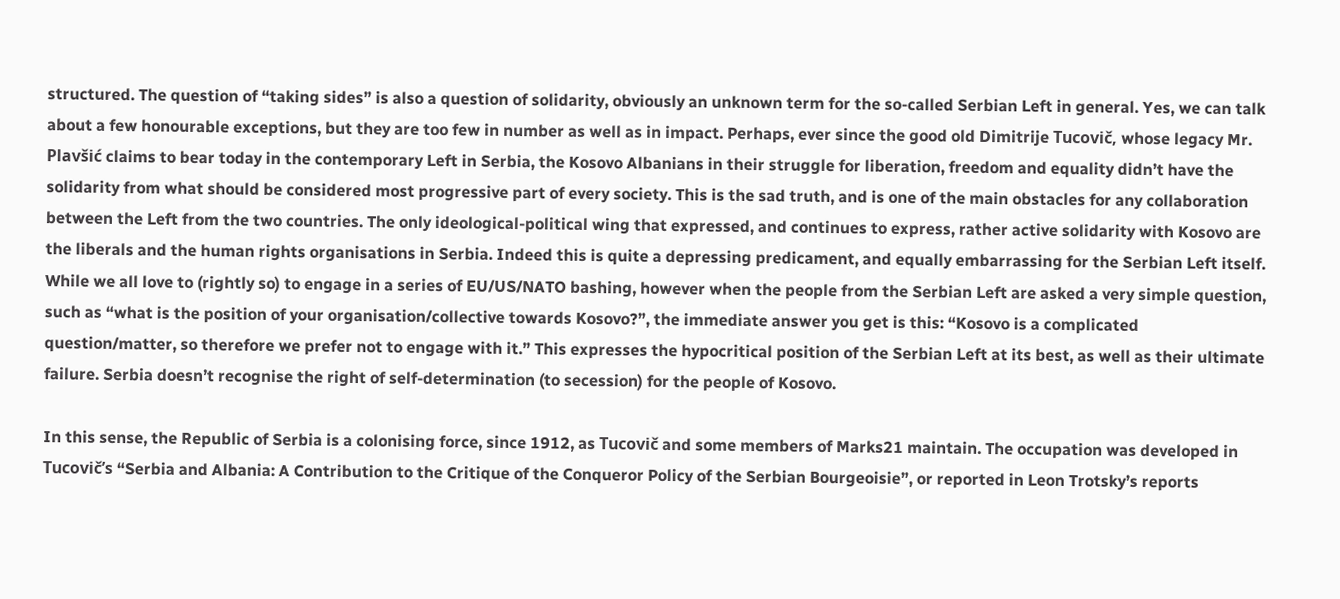structured. The question of “taking sides” is also a question of solidarity, obviously an unknown term for the so-called Serbian Left in general. Yes, we can talk about a few honourable exceptions, but they are too few in number as well as in impact. Perhaps, ever since the good old Dimitrije Tucovič, whose legacy Mr. Plavšić claims to bear today in the contemporary Left in Serbia, the Kosovo Albanians in their struggle for liberation, freedom and equality didn’t have the solidarity from what should be considered most progressive part of every society. This is the sad truth, and is one of the main obstacles for any collaboration between the Left from the two countries. The only ideological-political wing that expressed, and continues to express, rather active solidarity with Kosovo are the liberals and the human rights organisations in Serbia. Indeed this is quite a depressing predicament, and equally embarrassing for the Serbian Left itself. While we all love to (rightly so) to engage in a series of EU/US/NATO bashing, however when the people from the Serbian Left are asked a very simple question, such as “what is the position of your organisation/collective towards Kosovo?”, the immediate answer you get is this: “Kosovo is a complicated question/matter, so therefore we prefer not to engage with it.” This expresses the hypocritical position of the Serbian Left at its best, as well as their ultimate failure. Serbia doesn’t recognise the right of self-determination (to secession) for the people of Kosovo.

In this sense, the Republic of Serbia is a colonising force, since 1912, as Tucovič and some members of Marks21 maintain. The occupation was developed in Tucovič’s “Serbia and Albania: A Contribution to the Critique of the Conqueror Policy of the Serbian Bourgeoisie”, or reported in Leon Trotsky’s reports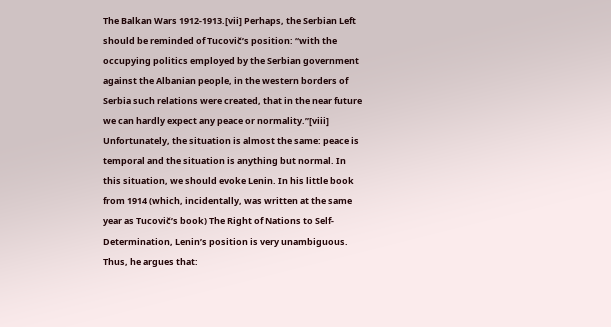The Balkan Wars 1912-1913.[vii] Perhaps, the Serbian Left should be reminded of Tucovič’s position: “with the occupying politics employed by the Serbian government against the Albanian people, in the western borders of Serbia such relations were created, that in the near future we can hardly expect any peace or normality.”[viii] Unfortunately, the situation is almost the same: peace is temporal and the situation is anything but normal. In this situation, we should evoke Lenin. In his little book from 1914 (which, incidentally, was written at the same year as Tucovič’s book) The Right of Nations to Self-Determination, Lenin’s position is very unambiguous. Thus, he argues that: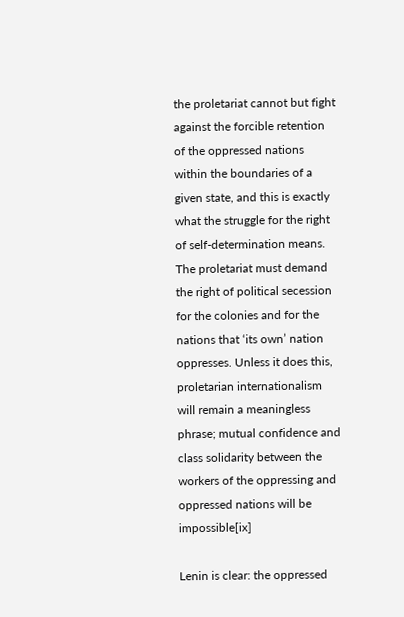the proletariat cannot but fight against the forcible retention of the oppressed nations within the boundaries of a given state, and this is exactly what the struggle for the right of self-determination means. The proletariat must demand the right of political secession for the colonies and for the nations that ‘its own’ nation oppresses. Unless it does this, proletarian internationalism will remain a meaningless phrase; mutual confidence and class solidarity between the workers of the oppressing and oppressed nations will be impossible[ix]

Lenin is clear: the oppressed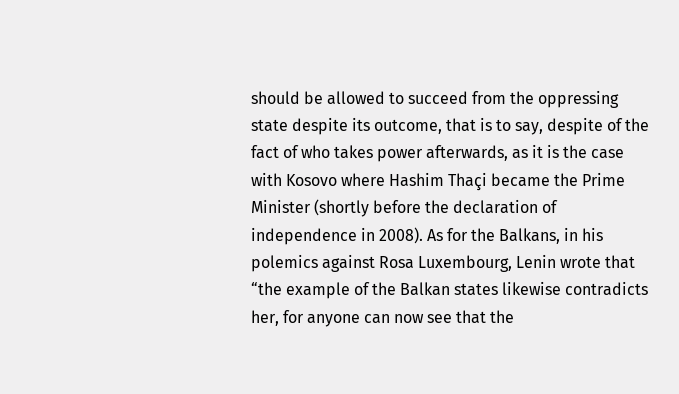should be allowed to succeed from the oppressing state despite its outcome, that is to say, despite of the fact of who takes power afterwards, as it is the case with Kosovo where Hashim Thaçi became the Prime Minister (shortly before the declaration of independence in 2008). As for the Balkans, in his polemics against Rosa Luxembourg, Lenin wrote that “the example of the Balkan states likewise contradicts her, for anyone can now see that the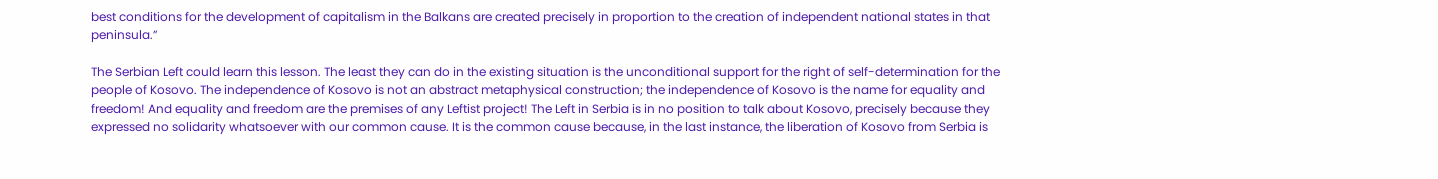best conditions for the development of capitalism in the Balkans are created precisely in proportion to the creation of independent national states in that peninsula.”

The Serbian Left could learn this lesson. The least they can do in the existing situation is the unconditional support for the right of self-determination for the people of Kosovo. The independence of Kosovo is not an abstract metaphysical construction; the independence of Kosovo is the name for equality and freedom! And equality and freedom are the premises of any Leftist project! The Left in Serbia is in no position to talk about Kosovo, precisely because they expressed no solidarity whatsoever with our common cause. It is the common cause because, in the last instance, the liberation of Kosovo from Serbia is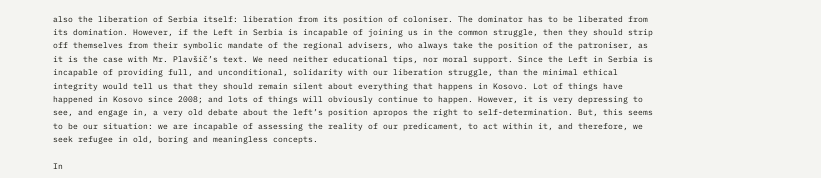also the liberation of Serbia itself: liberation from its position of coloniser. The dominator has to be liberated from its domination. However, if the Left in Serbia is incapable of joining us in the common struggle, then they should strip off themselves from their symbolic mandate of the regional advisers, who always take the position of the patroniser, as it is the case with Mr. Plavšič’s text. We need neither educational tips, nor moral support. Since the Left in Serbia is incapable of providing full, and unconditional, solidarity with our liberation struggle, than the minimal ethical integrity would tell us that they should remain silent about everything that happens in Kosovo. Lot of things have happened in Kosovo since 2008; and lots of things will obviously continue to happen. However, it is very depressing to see, and engage in, a very old debate about the left’s position apropos the right to self-determination. But, this seems to be our situation: we are incapable of assessing the reality of our predicament, to act within it, and therefore, we seek refugee in old, boring and meaningless concepts.

In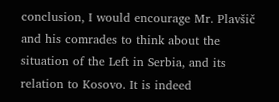conclusion, I would encourage Mr. Plavšič and his comrades to think about the situation of the Left in Serbia, and its relation to Kosovo. It is indeed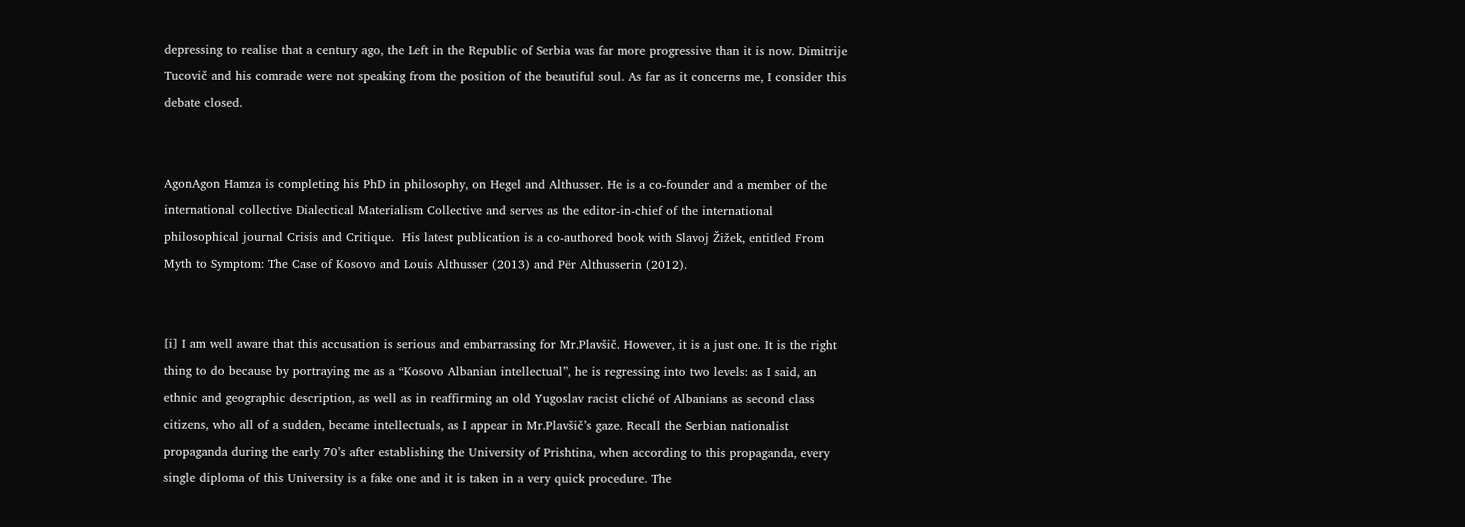depressing to realise that a century ago, the Left in the Republic of Serbia was far more progressive than it is now. Dimitrije Tucovič and his comrade were not speaking from the position of the beautiful soul. As far as it concerns me, I consider this debate closed.


AgonAgon Hamza is completing his PhD in philosophy, on Hegel and Althusser. He is a co-founder and a member of the international collective Dialectical Materialism Collective and serves as the editor-in-chief of the international philosophical journal Crisis and Critique.  His latest publication is a co-authored book with Slavoj Žižek, entitled From Myth to Symptom: The Case of Kosovo and Louis Althusser (2013) and Për Althusserin (2012).


[i] I am well aware that this accusation is serious and embarrassing for Mr.Plavšič. However, it is a just one. It is the right thing to do because by portraying me as a “Kosovo Albanian intellectual”, he is regressing into two levels: as I said, an ethnic and geographic description, as well as in reaffirming an old Yugoslav racist cliché of Albanians as second class citizens, who all of a sudden, became intellectuals, as I appear in Mr.Plavšič’s gaze. Recall the Serbian nationalist propaganda during the early 70’s after establishing the University of Prishtina, when according to this propaganda, every single diploma of this University is a fake one and it is taken in a very quick procedure. The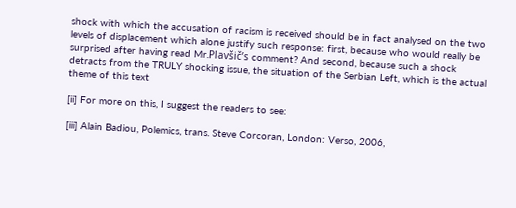shock with which the accusation of racism is received should be in fact analysed on the two levels of displacement which alone justify such response: first, because who would really be surprised after having read Mr.Plavšič’s comment? And second, because such a shock detracts from the TRULY shocking issue, the situation of the Serbian Left, which is the actual theme of this text

[ii] For more on this, I suggest the readers to see:

[iii] Alain Badiou, Polemics, trans. Steve Corcoran, London: Verso, 2006,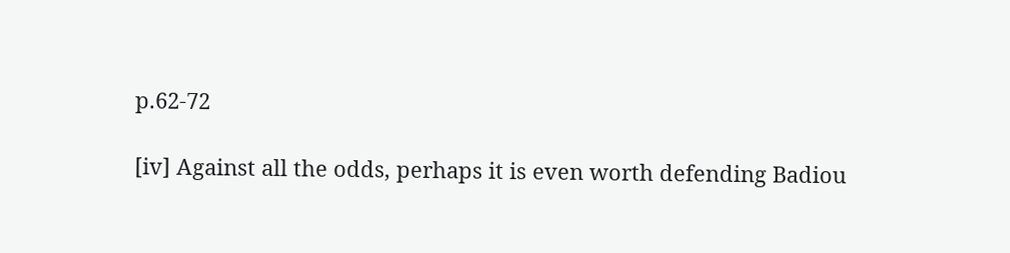p.62-72

[iv] Against all the odds, perhaps it is even worth defending Badiou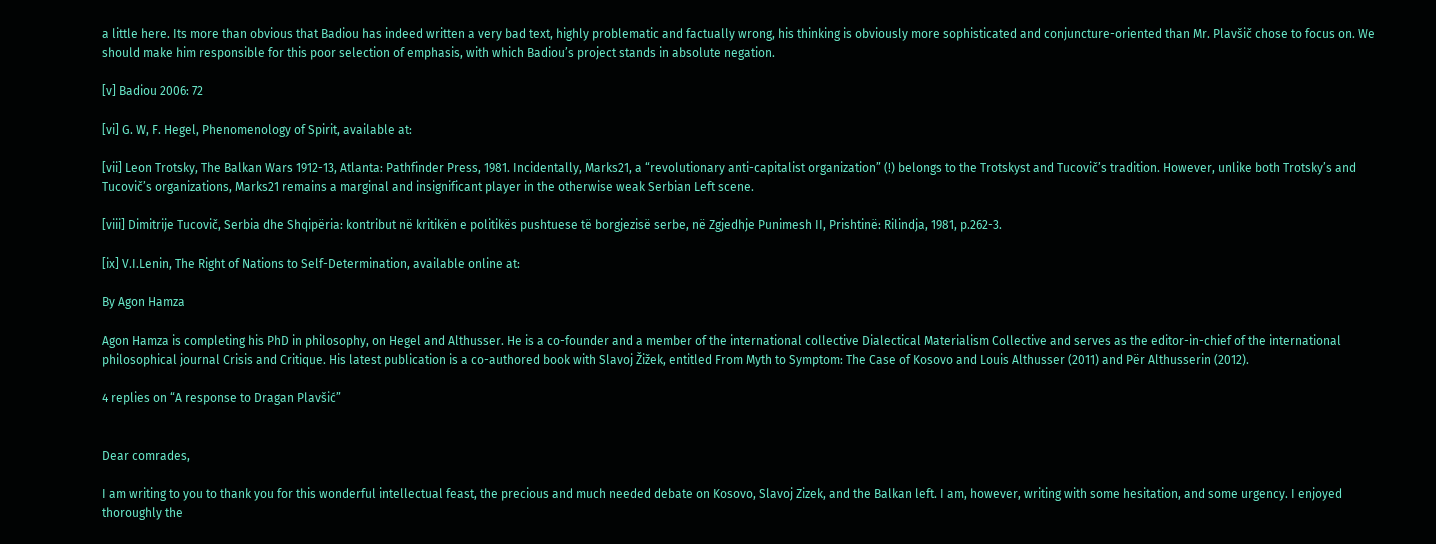a little here. Its more than obvious that Badiou has indeed written a very bad text, highly problematic and factually wrong, his thinking is obviously more sophisticated and conjuncture-oriented than Mr. Plavšič chose to focus on. We should make him responsible for this poor selection of emphasis, with which Badiou’s project stands in absolute negation.

[v] Badiou 2006: 72

[vi] G. W, F. Hegel, Phenomenology of Spirit, available at:

[vii] Leon Trotsky, The Balkan Wars 1912-13, Atlanta: Pathfinder Press, 1981. Incidentally, Marks21, a “revolutionary anti-capitalist organization” (!) belongs to the Trotskyst and Tucovič’s tradition. However, unlike both Trotsky’s and Tucovič’s organizations, Marks21 remains a marginal and insignificant player in the otherwise weak Serbian Left scene.

[viii] Dimitrije Tucovič, Serbia dhe Shqipëria: kontribut në kritikën e politikës pushtuese të borgjezisë serbe, në Zgjedhje Punimesh II, Prishtinë: Rilindja, 1981, p.262-3.

[ix] V.I.Lenin, The Right of Nations to Self-Determination, available online at:

By Agon Hamza

Agon Hamza is completing his PhD in philosophy, on Hegel and Althusser. He is a co-founder and a member of the international collective Dialectical Materialism Collective and serves as the editor-in-chief of the international philosophical journal Crisis and Critique. His latest publication is a co-authored book with Slavoj Žižek, entitled From Myth to Symptom: The Case of Kosovo and Louis Althusser (2011) and Për Althusserin (2012).

4 replies on “A response to Dragan Plavšić”


Dear comrades,

I am writing to you to thank you for this wonderful intellectual feast, the precious and much needed debate on Kosovo, Slavoj Zizek, and the Balkan left. I am, however, writing with some hesitation, and some urgency. I enjoyed thoroughly the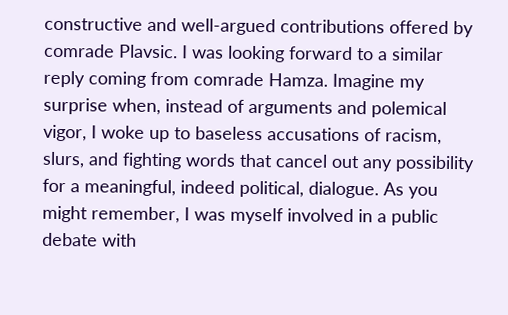constructive and well-argued contributions offered by comrade Plavsic. I was looking forward to a similar reply coming from comrade Hamza. Imagine my surprise when, instead of arguments and polemical vigor, I woke up to baseless accusations of racism, slurs, and fighting words that cancel out any possibility for a meaningful, indeed political, dialogue. As you might remember, I was myself involved in a public debate with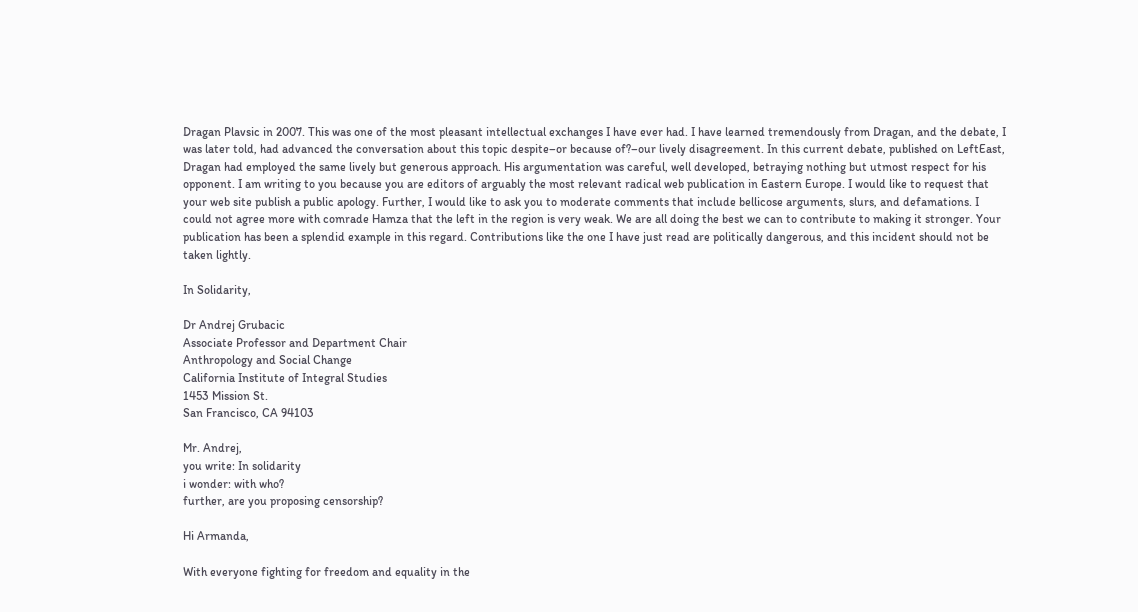Dragan Plavsic in 2007. This was one of the most pleasant intellectual exchanges I have ever had. I have learned tremendously from Dragan, and the debate, I was later told, had advanced the conversation about this topic despite–or because of?–our lively disagreement. In this current debate, published on LeftEast, Dragan had employed the same lively but generous approach. His argumentation was careful, well developed, betraying nothing but utmost respect for his opponent. I am writing to you because you are editors of arguably the most relevant radical web publication in Eastern Europe. I would like to request that your web site publish a public apology. Further, I would like to ask you to moderate comments that include bellicose arguments, slurs, and defamations. I could not agree more with comrade Hamza that the left in the region is very weak. We are all doing the best we can to contribute to making it stronger. Your publication has been a splendid example in this regard. Contributions like the one I have just read are politically dangerous, and this incident should not be taken lightly.

In Solidarity,

Dr Andrej Grubacic
Associate Professor and Department Chair
Anthropology and Social Change
California Institute of Integral Studies
1453 Mission St.
San Francisco, CA 94103

Mr. Andrej,
you write: In solidarity
i wonder: with who?
further, are you proposing censorship?

Hi Armanda,

With everyone fighting for freedom and equality in the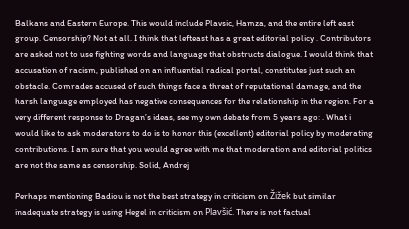Balkans and Eastern Europe. This would include Plavsic, Hamza, and the entire left east group. Censorship? Not at all. I think that lefteast has a great editorial policy . Contributors are asked not to use fighting words and language that obstructs dialogue. I would think that accusation of racism, published on an influential radical portal, constitutes just such an obstacle. Comrades accused of such things face a threat of reputational damage, and the harsh language employed has negative consequences for the relationship in the region. For a very different response to Dragan’s ideas, see my own debate from 5 years ago: . What i would like to ask moderators to do is to honor this (excellent) editorial policy by moderating contributions. I am sure that you would agree with me that moderation and editorial politics are not the same as censorship. Solid, Andrej

Perhaps mentioning Badiou is not the best strategy in criticism on Žižek but similar inadequate strategy is using Hegel in criticism on Plavšić. There is not factual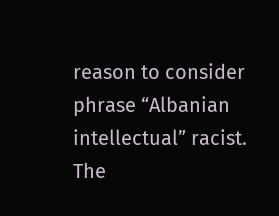reason to consider phrase “Albanian intellectual” racist. The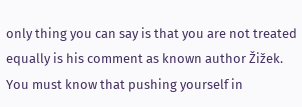only thing you can say is that you are not treated equally is his comment as known author Žižek. You must know that pushing yourself in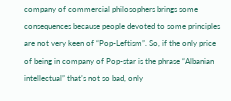company of commercial philosophers brings some consequences because people devoted to some principles are not very keen of “Pop-Leftism”. So, if the only price of being in company of Pop-star is the phrase “Albanian intellectual” that’s not so bad, only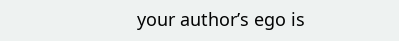your author’s ego is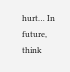hurt… In future, think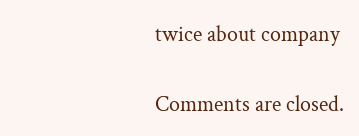twice about company

Comments are closed.